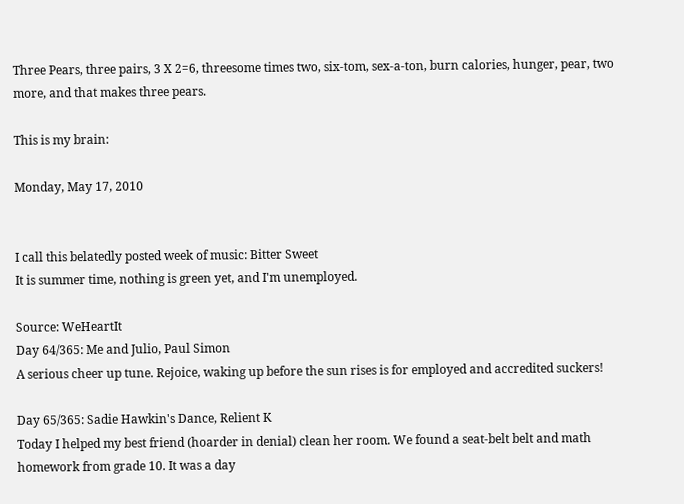Three Pears, three pairs, 3 X 2=6, threesome times two, six-tom, sex-a-ton, burn calories, hunger, pear, two more, and that makes three pears.

This is my brain:

Monday, May 17, 2010


I call this belatedly posted week of music: Bitter Sweet
It is summer time, nothing is green yet, and I'm unemployed.

Source: WeHeartIt
Day 64/365: Me and Julio, Paul Simon
A serious cheer up tune. Rejoice, waking up before the sun rises is for employed and accredited suckers!

Day 65/365: Sadie Hawkin's Dance, Relient K
Today I helped my best friend (hoarder in denial) clean her room. We found a seat-belt belt and math homework from grade 10. It was a day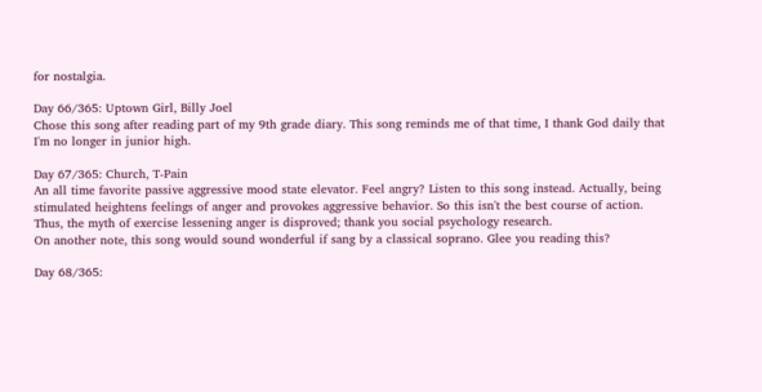for nostalgia.

Day 66/365: Uptown Girl, Billy Joel
Chose this song after reading part of my 9th grade diary. This song reminds me of that time, I thank God daily that I'm no longer in junior high.

Day 67/365: Church, T-Pain
An all time favorite passive aggressive mood state elevator. Feel angry? Listen to this song instead. Actually, being stimulated heightens feelings of anger and provokes aggressive behavior. So this isn't the best course of action. Thus, the myth of exercise lessening anger is disproved; thank you social psychology research.
On another note, this song would sound wonderful if sang by a classical soprano. Glee you reading this?

Day 68/365: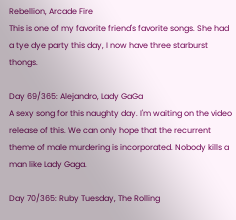Rebellion, Arcade Fire
This is one of my favorite friend's favorite songs. She had a tye dye party this day, I now have three starburst thongs.

Day 69/365: Alejandro, Lady GaGa
A sexy song for this naughty day. I'm waiting on the video release of this. We can only hope that the recurrent theme of male murdering is incorporated. Nobody kills a man like Lady Gaga.

Day 70/365: Ruby Tuesday, The Rolling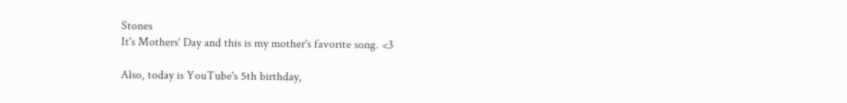Stones
It's Mothers' Day and this is my mother's favorite song. <3

Also, today is YouTube's 5th birthday,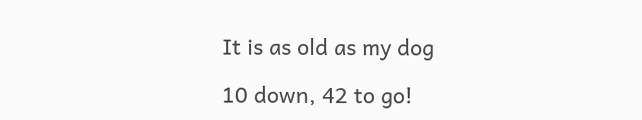It is as old as my dog

10 down, 42 to go!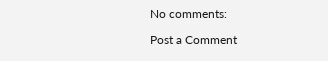No comments:

Post a Comment